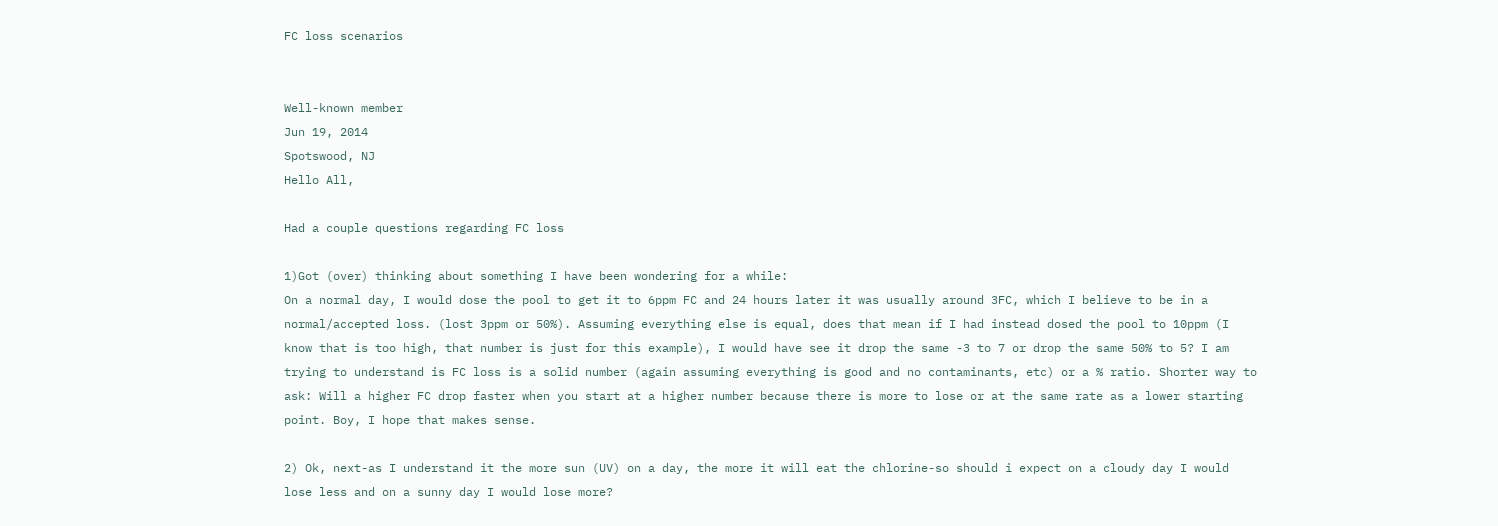FC loss scenarios


Well-known member
Jun 19, 2014
Spotswood, NJ
Hello All,

Had a couple questions regarding FC loss

1)Got (over) thinking about something I have been wondering for a while:
On a normal day, I would dose the pool to get it to 6ppm FC and 24 hours later it was usually around 3FC, which I believe to be in a normal/accepted loss. (lost 3ppm or 50%). Assuming everything else is equal, does that mean if I had instead dosed the pool to 10ppm (I know that is too high, that number is just for this example), I would have see it drop the same -3 to 7 or drop the same 50% to 5? I am trying to understand is FC loss is a solid number (again assuming everything is good and no contaminants, etc) or a % ratio. Shorter way to ask: Will a higher FC drop faster when you start at a higher number because there is more to lose or at the same rate as a lower starting point. Boy, I hope that makes sense.

2) Ok, next-as I understand it the more sun (UV) on a day, the more it will eat the chlorine-so should i expect on a cloudy day I would lose less and on a sunny day I would lose more?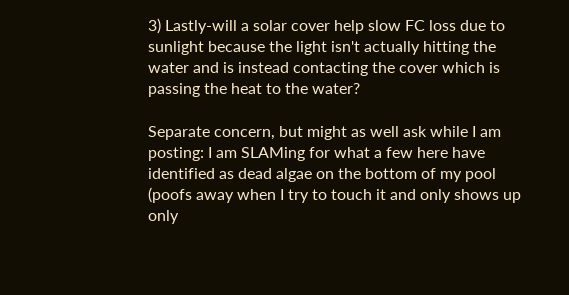3) Lastly-will a solar cover help slow FC loss due to sunlight because the light isn't actually hitting the water and is instead contacting the cover which is passing the heat to the water?

Separate concern, but might as well ask while I am posting: I am SLAMing for what a few here have identified as dead algae on the bottom of my pool (poofs away when I try to touch it and only shows up only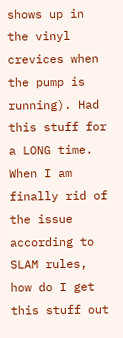shows up in the vinyl crevices when the pump is running). Had this stuff for a LONG time. When I am finally rid of the issue according to SLAM rules, how do I get this stuff out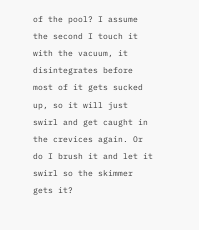of the pool? I assume the second I touch it with the vacuum, it disintegrates before most of it gets sucked up, so it will just swirl and get caught in the crevices again. Or do I brush it and let it swirl so the skimmer gets it?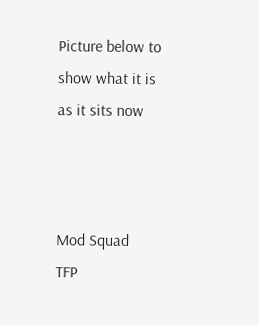Picture below to show what it is as it sits now



Mod Squad
TFP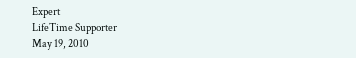Expert
LifeTime Supporter
May 19, 2010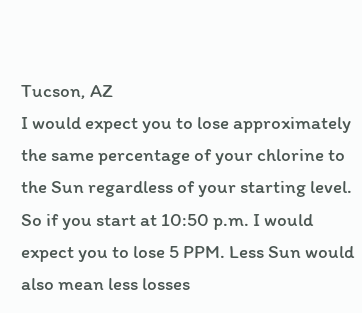Tucson, AZ
I would expect you to lose approximately the same percentage of your chlorine to the Sun regardless of your starting level. So if you start at 10:50 p.m. I would expect you to lose 5 PPM. Less Sun would also mean less losses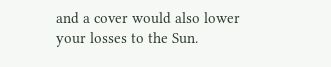and a cover would also lower your losses to the Sun.